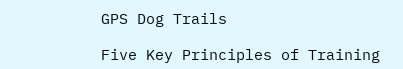GPS Dog Trails

Five Key Principles of Training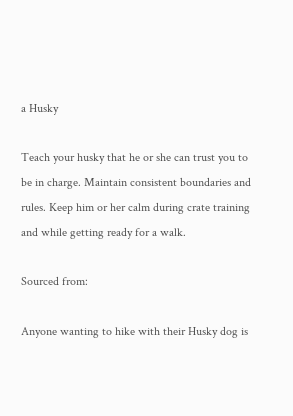a Husky

Teach your husky that he or she can trust you to be in charge. Maintain consistent boundaries and rules. Keep him or her calm during crate training and while getting ready for a walk.

Sourced from:

Anyone wanting to hike with their Husky dog is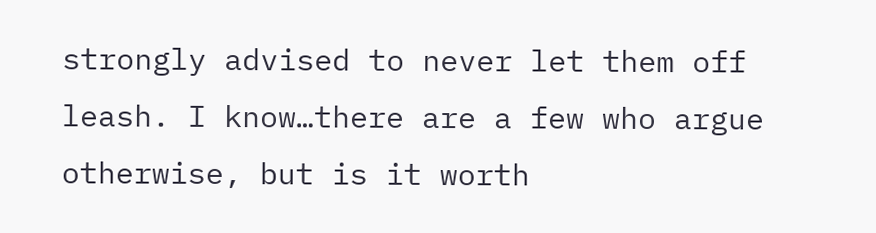strongly advised to never let them off leash. I know…there are a few who argue otherwise, but is it worth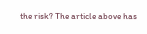the risk? The article above has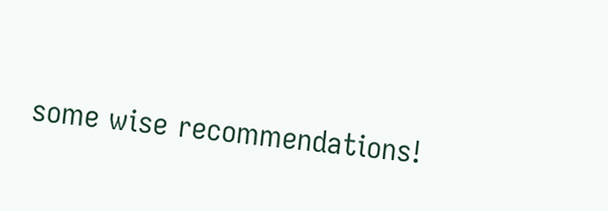some wise recommendations!